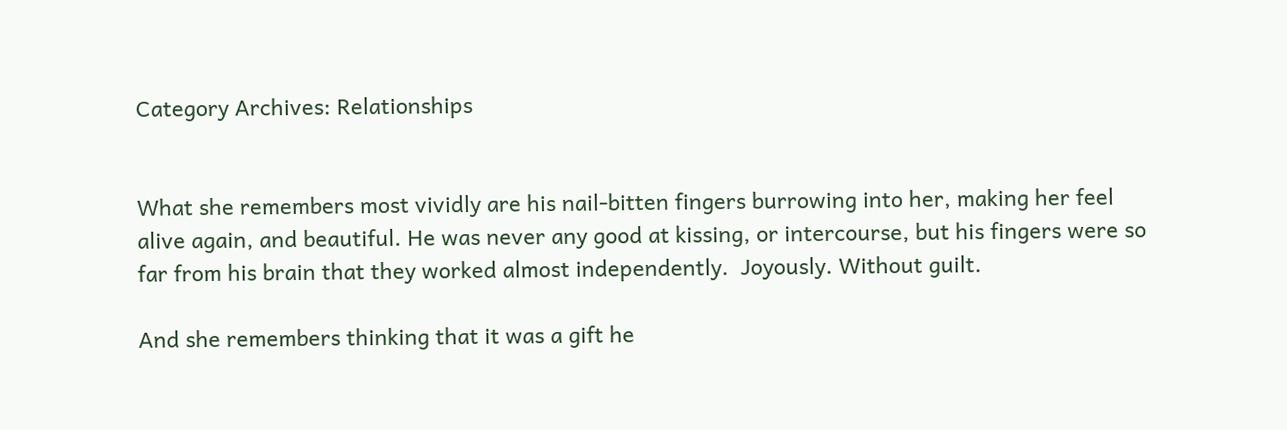Category Archives: Relationships


What she remembers most vividly are his nail-bitten fingers burrowing into her, making her feel alive again, and beautiful. He was never any good at kissing, or intercourse, but his fingers were so far from his brain that they worked almost independently.  Joyously. Without guilt.

And she remembers thinking that it was a gift he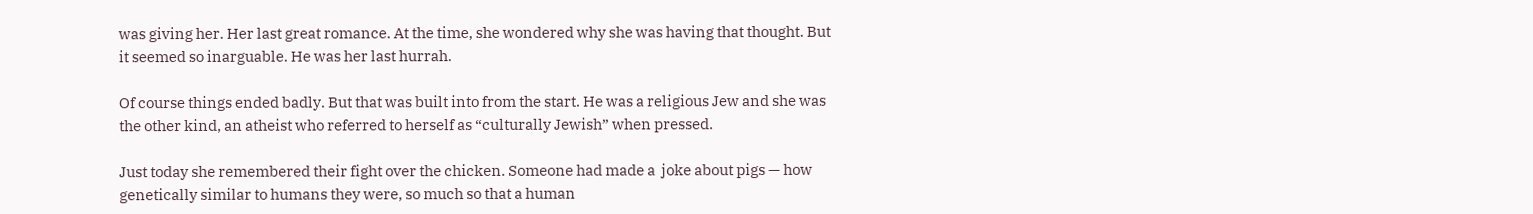was giving her. Her last great romance. At the time, she wondered why she was having that thought. But it seemed so inarguable. He was her last hurrah.

Of course things ended badly. But that was built into from the start. He was a religious Jew and she was the other kind, an atheist who referred to herself as “culturally Jewish” when pressed.

Just today she remembered their fight over the chicken. Someone had made a  joke about pigs — how genetically similar to humans they were, so much so that a human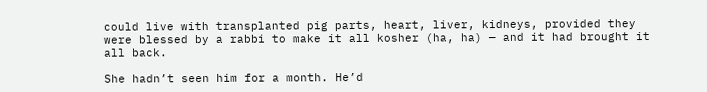could live with transplanted pig parts, heart, liver, kidneys, provided they were blessed by a rabbi to make it all kosher (ha, ha) — and it had brought it all back.

She hadn’t seen him for a month. He’d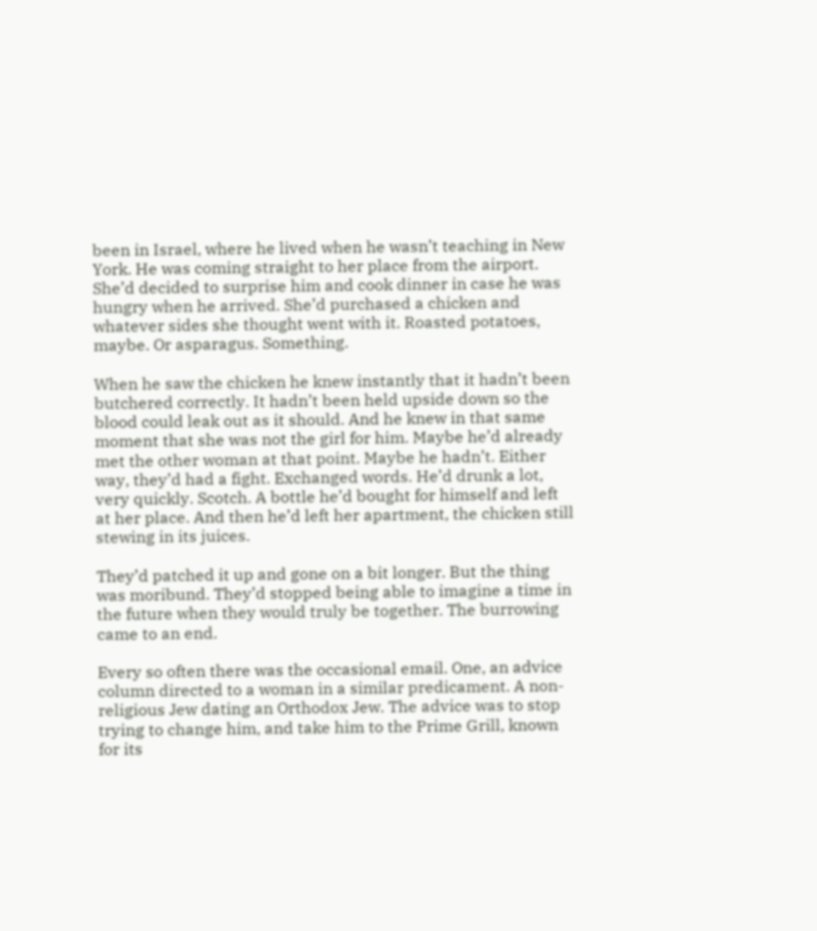been in Israel, where he lived when he wasn’t teaching in New York. He was coming straight to her place from the airport. She’d decided to surprise him and cook dinner in case he was hungry when he arrived. She’d purchased a chicken and whatever sides she thought went with it. Roasted potatoes, maybe. Or asparagus. Something.

When he saw the chicken he knew instantly that it hadn’t been butchered correctly. It hadn’t been held upside down so the blood could leak out as it should. And he knew in that same moment that she was not the girl for him. Maybe he’d already met the other woman at that point. Maybe he hadn’t. Either way, they’d had a fight. Exchanged words. He’d drunk a lot, very quickly. Scotch. A bottle he’d bought for himself and left at her place. And then he’d left her apartment, the chicken still stewing in its juices.

They’d patched it up and gone on a bit longer. But the thing was moribund. They’d stopped being able to imagine a time in the future when they would truly be together. The burrowing came to an end.

Every so often there was the occasional email. One, an advice column directed to a woman in a similar predicament. A non-religious Jew dating an Orthodox Jew. The advice was to stop trying to change him, and take him to the Prime Grill, known for its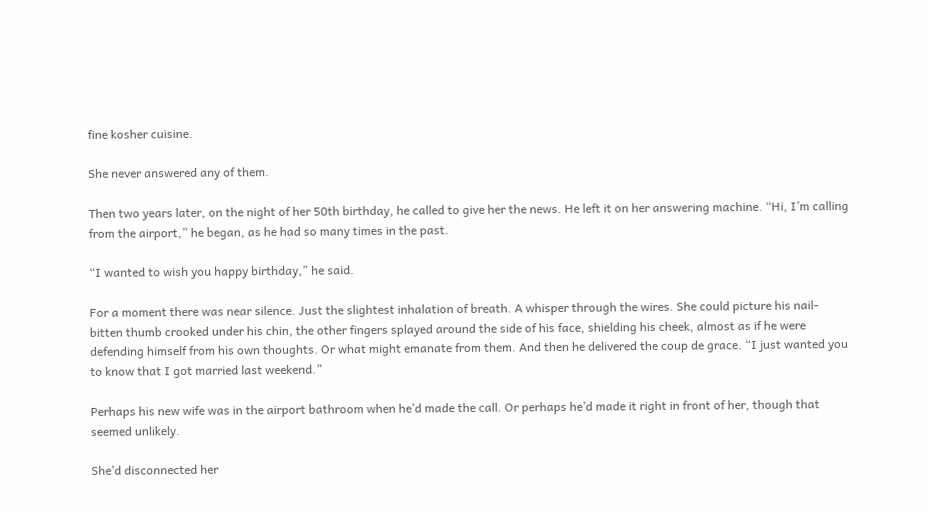fine kosher cuisine.

She never answered any of them.

Then two years later, on the night of her 50th birthday, he called to give her the news. He left it on her answering machine. “Hi, I’m calling from the airport,” he began, as he had so many times in the past.

“I wanted to wish you happy birthday,” he said.

For a moment there was near silence. Just the slightest inhalation of breath. A whisper through the wires. She could picture his nail-bitten thumb crooked under his chin, the other fingers splayed around the side of his face, shielding his cheek, almost as if he were defending himself from his own thoughts. Or what might emanate from them. And then he delivered the coup de grace. “I just wanted you to know that I got married last weekend.”

Perhaps his new wife was in the airport bathroom when he’d made the call. Or perhaps he’d made it right in front of her, though that seemed unlikely.

She’d disconnected her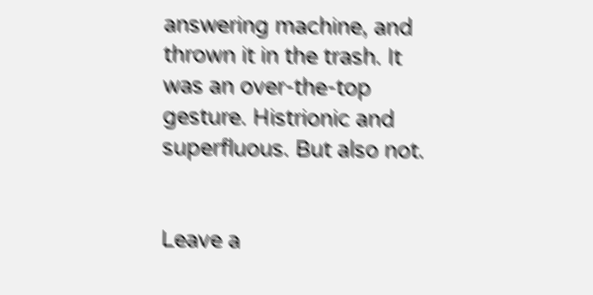answering machine, and thrown it in the trash. It was an over-the-top gesture. Histrionic and superfluous. But also not.


Leave a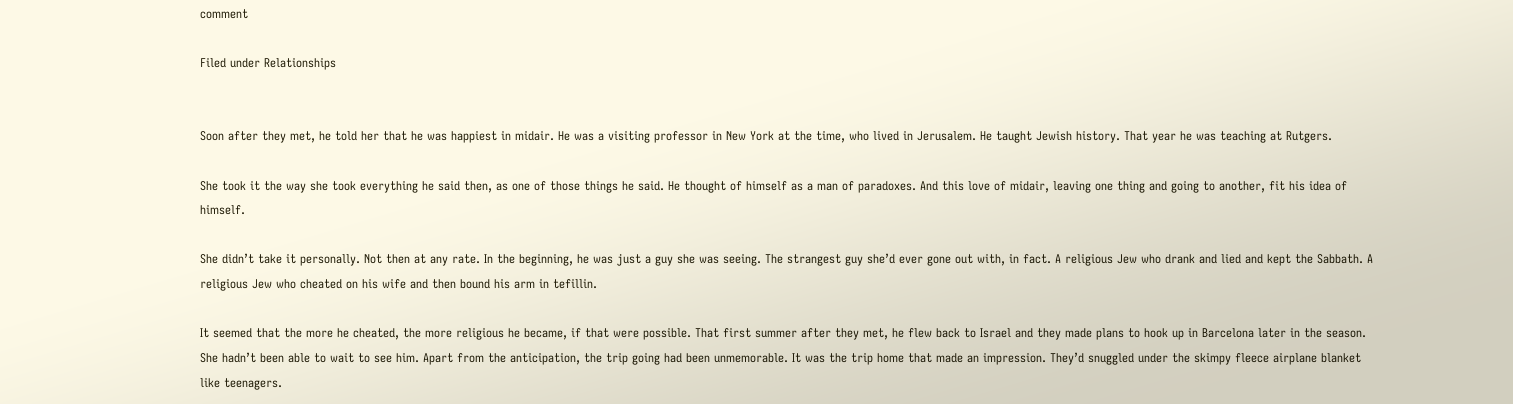comment

Filed under Relationships


Soon after they met, he told her that he was happiest in midair. He was a visiting professor in New York at the time, who lived in Jerusalem. He taught Jewish history. That year he was teaching at Rutgers.

She took it the way she took everything he said then, as one of those things he said. He thought of himself as a man of paradoxes. And this love of midair, leaving one thing and going to another, fit his idea of himself.

She didn’t take it personally. Not then at any rate. In the beginning, he was just a guy she was seeing. The strangest guy she’d ever gone out with, in fact. A religious Jew who drank and lied and kept the Sabbath. A religious Jew who cheated on his wife and then bound his arm in tefillin.

It seemed that the more he cheated, the more religious he became, if that were possible. That first summer after they met, he flew back to Israel and they made plans to hook up in Barcelona later in the season. She hadn’t been able to wait to see him. Apart from the anticipation, the trip going had been unmemorable. It was the trip home that made an impression. They’d snuggled under the skimpy fleece airplane blanket like teenagers.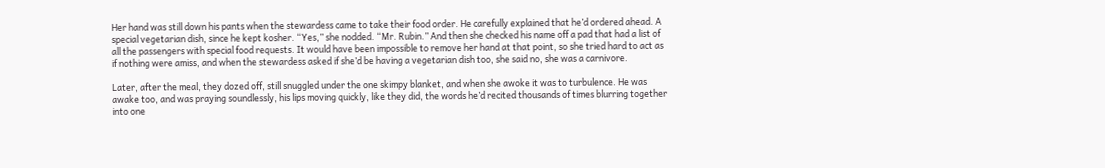Her hand was still down his pants when the stewardess came to take their food order. He carefully explained that he’d ordered ahead. A special vegetarian dish, since he kept kosher. “Yes,” she nodded. “Mr. Rubin.” And then she checked his name off a pad that had a list of all the passengers with special food requests. It would have been impossible to remove her hand at that point, so she tried hard to act as if nothing were amiss, and when the stewardess asked if she’d be having a vegetarian dish too, she said no, she was a carnivore.

Later, after the meal, they dozed off, still snuggled under the one skimpy blanket, and when she awoke it was to turbulence. He was awake too, and was praying soundlessly, his lips moving quickly, like they did, the words he’d recited thousands of times blurring together into one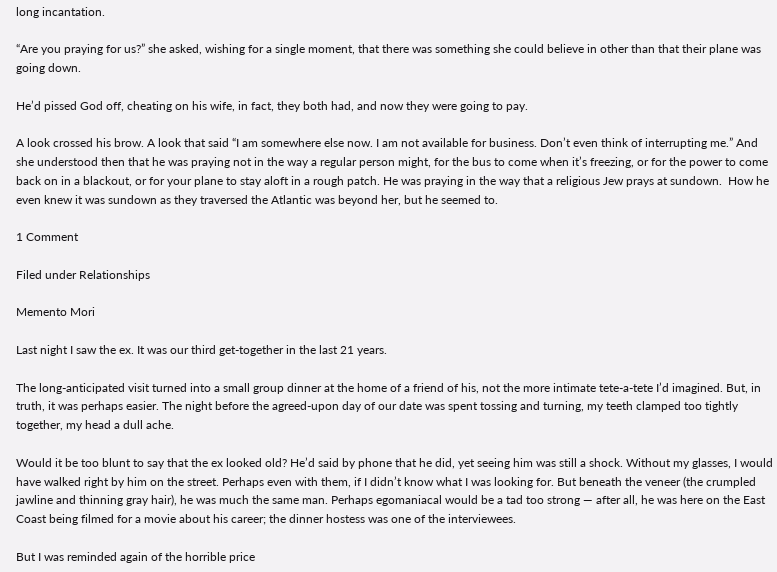long incantation.

“Are you praying for us?” she asked, wishing for a single moment, that there was something she could believe in other than that their plane was going down.

He’d pissed God off, cheating on his wife, in fact, they both had, and now they were going to pay.

A look crossed his brow. A look that said “I am somewhere else now. I am not available for business. Don’t even think of interrupting me.” And she understood then that he was praying not in the way a regular person might, for the bus to come when it’s freezing, or for the power to come back on in a blackout, or for your plane to stay aloft in a rough patch. He was praying in the way that a religious Jew prays at sundown.  How he even knew it was sundown as they traversed the Atlantic was beyond her, but he seemed to.

1 Comment

Filed under Relationships

Memento Mori

Last night I saw the ex. It was our third get-together in the last 21 years.

The long-anticipated visit turned into a small group dinner at the home of a friend of his, not the more intimate tete-a-tete I’d imagined. But, in truth, it was perhaps easier. The night before the agreed-upon day of our date was spent tossing and turning, my teeth clamped too tightly together, my head a dull ache.

Would it be too blunt to say that the ex looked old? He’d said by phone that he did, yet seeing him was still a shock. Without my glasses, I would have walked right by him on the street. Perhaps even with them, if I didn’t know what I was looking for. But beneath the veneer (the crumpled jawline and thinning gray hair), he was much the same man. Perhaps egomaniacal would be a tad too strong — after all, he was here on the East Coast being filmed for a movie about his career; the dinner hostess was one of the interviewees.

But I was reminded again of the horrible price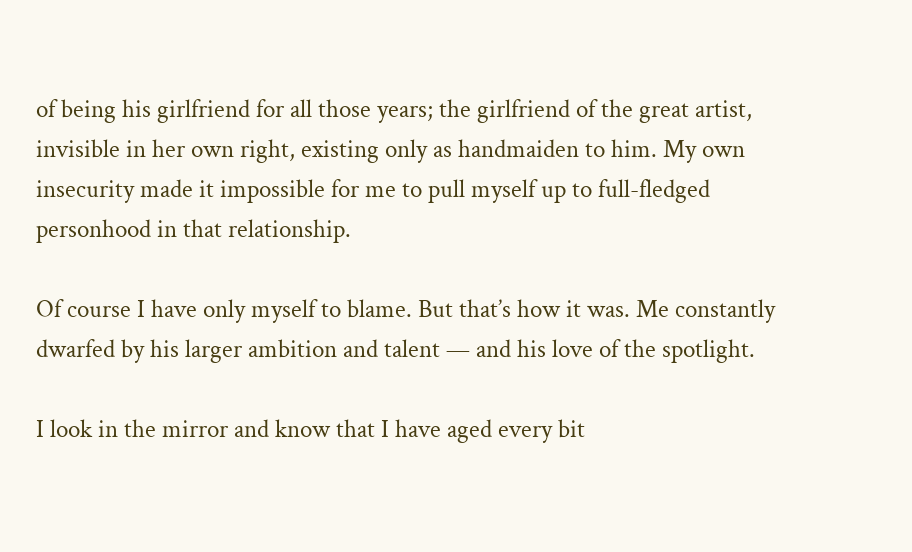of being his girlfriend for all those years; the girlfriend of the great artist, invisible in her own right, existing only as handmaiden to him. My own insecurity made it impossible for me to pull myself up to full-fledged personhood in that relationship.

Of course I have only myself to blame. But that’s how it was. Me constantly dwarfed by his larger ambition and talent — and his love of the spotlight.

I look in the mirror and know that I have aged every bit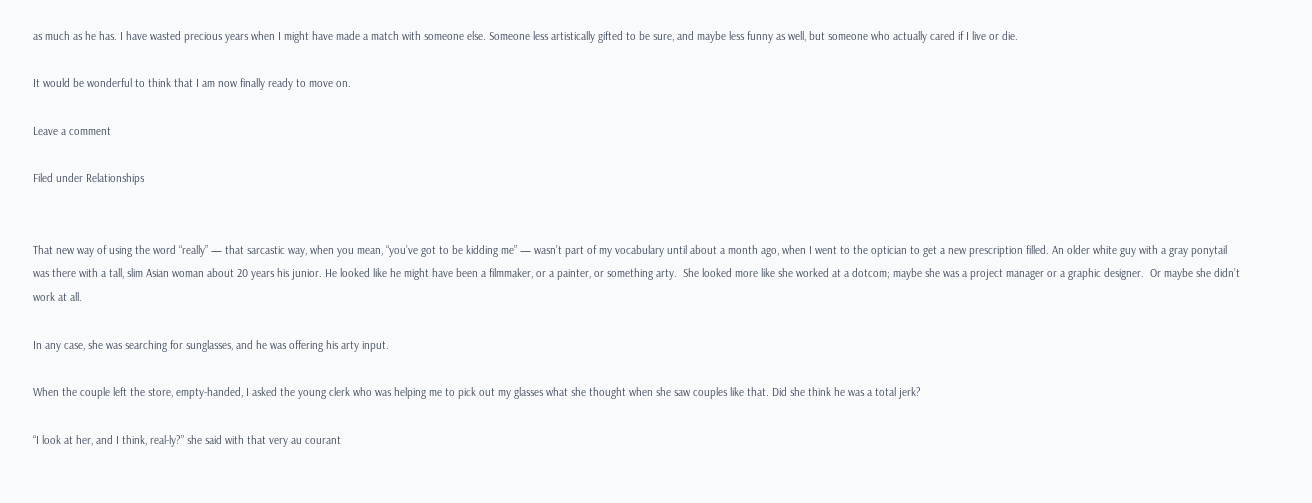as much as he has. I have wasted precious years when I might have made a match with someone else. Someone less artistically gifted to be sure, and maybe less funny as well, but someone who actually cared if I live or die.

It would be wonderful to think that I am now finally ready to move on.

Leave a comment

Filed under Relationships


That new way of using the word “really” — that sarcastic way, when you mean, “you’ve got to be kidding me” — wasn’t part of my vocabulary until about a month ago, when I went to the optician to get a new prescription filled. An older white guy with a gray ponytail was there with a tall, slim Asian woman about 20 years his junior. He looked like he might have been a filmmaker, or a painter, or something arty.  She looked more like she worked at a dotcom; maybe she was a project manager or a graphic designer.  Or maybe she didn’t work at all.

In any case, she was searching for sunglasses, and he was offering his arty input.

When the couple left the store, empty-handed, I asked the young clerk who was helping me to pick out my glasses what she thought when she saw couples like that. Did she think he was a total jerk?

“I look at her, and I think, real-ly?” she said with that very au courant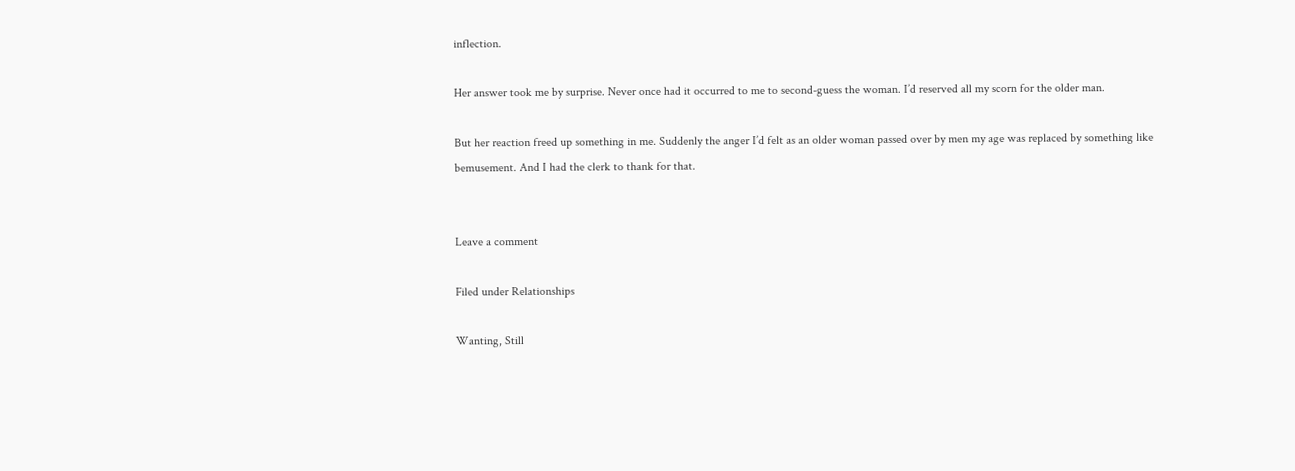inflection.

Her answer took me by surprise. Never once had it occurred to me to second-guess the woman. I’d reserved all my scorn for the older man.

But her reaction freed up something in me. Suddenly the anger I’d felt as an older woman passed over by men my age was replaced by something like bemusement. And I had the clerk to thank for that.


Leave a comment

Filed under Relationships

Wanting, Still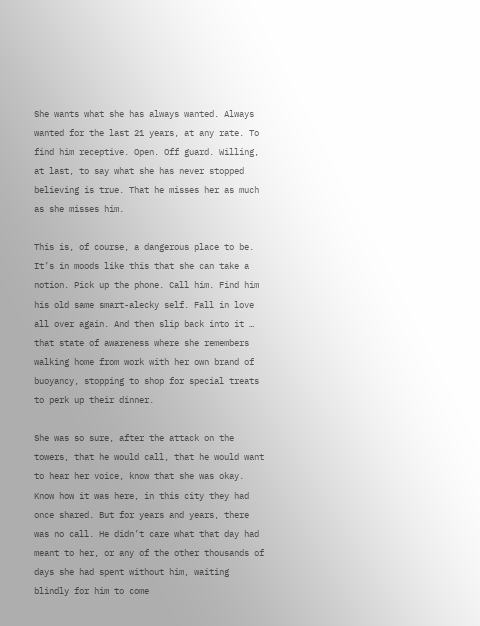She wants what she has always wanted. Always wanted for the last 21 years, at any rate. To find him receptive. Open. Off guard. Willing, at last, to say what she has never stopped believing is true. That he misses her as much as she misses him.

This is, of course, a dangerous place to be. It’s in moods like this that she can take a notion. Pick up the phone. Call him. Find him his old same smart-alecky self. Fall in love all over again. And then slip back into it … that state of awareness where she remembers walking home from work with her own brand of buoyancy, stopping to shop for special treats to perk up their dinner.

She was so sure, after the attack on the towers, that he would call, that he would want to hear her voice, know that she was okay. Know how it was here, in this city they had once shared. But for years and years, there was no call. He didn’t care what that day had meant to her, or any of the other thousands of days she had spent without him, waiting blindly for him to come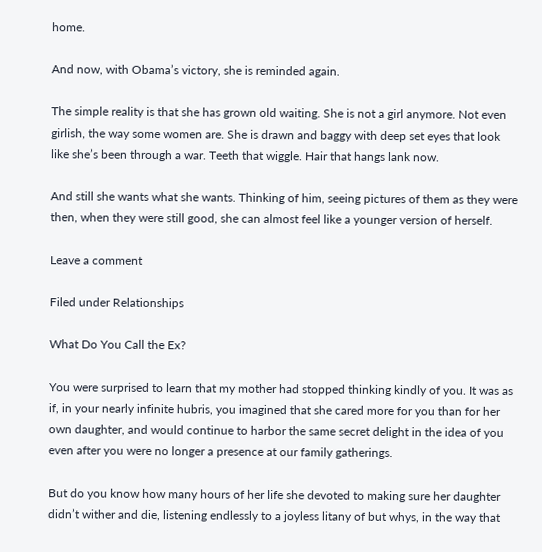home.

And now, with Obama’s victory, she is reminded again.

The simple reality is that she has grown old waiting. She is not a girl anymore. Not even girlish, the way some women are. She is drawn and baggy with deep set eyes that look like she’s been through a war. Teeth that wiggle. Hair that hangs lank now.

And still she wants what she wants. Thinking of him, seeing pictures of them as they were then, when they were still good, she can almost feel like a younger version of herself.

Leave a comment

Filed under Relationships

What Do You Call the Ex?

You were surprised to learn that my mother had stopped thinking kindly of you. It was as if, in your nearly infinite hubris, you imagined that she cared more for you than for her own daughter, and would continue to harbor the same secret delight in the idea of you even after you were no longer a presence at our family gatherings.

But do you know how many hours of her life she devoted to making sure her daughter didn’t wither and die, listening endlessly to a joyless litany of but whys, in the way that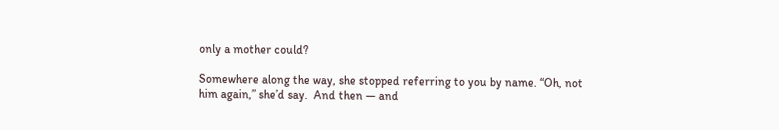only a mother could?

Somewhere along the way, she stopped referring to you by name. “Oh, not him again,” she’d say.  And then — and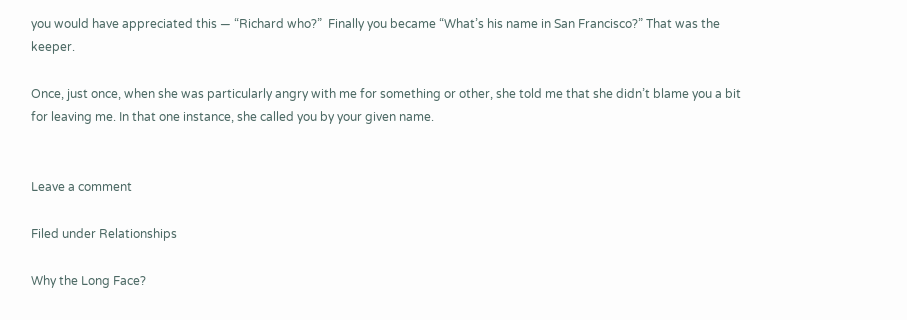you would have appreciated this — “Richard who?”  Finally you became “What’s his name in San Francisco?” That was the keeper.

Once, just once, when she was particularly angry with me for something or other, she told me that she didn’t blame you a bit for leaving me. In that one instance, she called you by your given name.


Leave a comment

Filed under Relationships

Why the Long Face?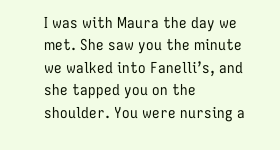I was with Maura the day we met. She saw you the minute we walked into Fanelli’s, and she tapped you on the shoulder. You were nursing a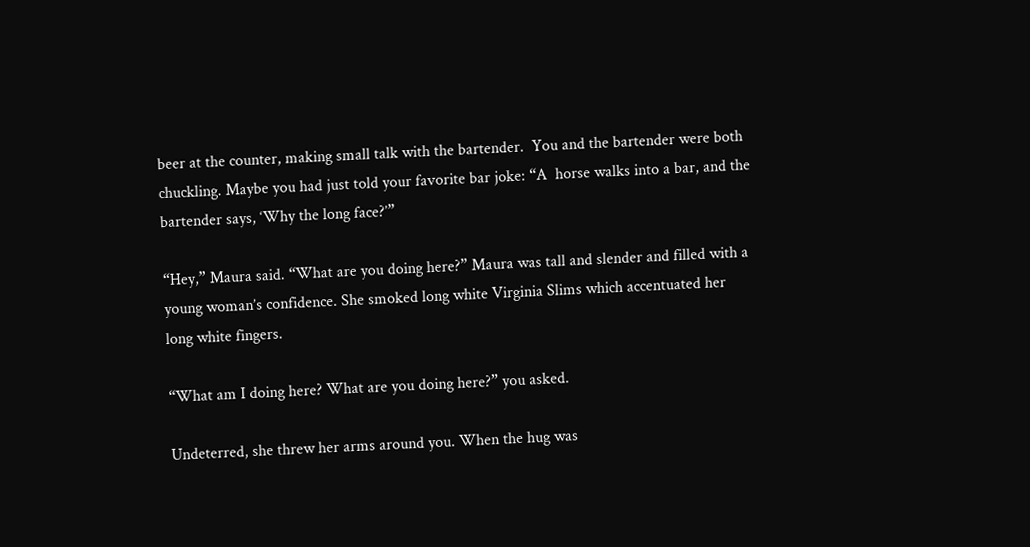beer at the counter, making small talk with the bartender.  You and the bartender were both chuckling. Maybe you had just told your favorite bar joke: “A  horse walks into a bar, and the bartender says, ‘Why the long face?’”

“Hey,” Maura said. “What are you doing here?” Maura was tall and slender and filled with a young woman’s confidence. She smoked long white Virginia Slims which accentuated her long white fingers.

“What am I doing here? What are you doing here?” you asked.

Undeterred, she threw her arms around you. When the hug was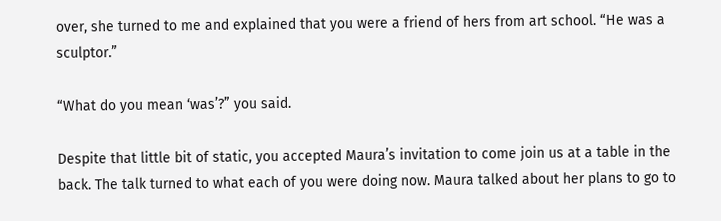over, she turned to me and explained that you were a friend of hers from art school. “He was a sculptor.”

“What do you mean ‘was’?” you said.

Despite that little bit of static, you accepted Maura’s invitation to come join us at a table in the back. The talk turned to what each of you were doing now. Maura talked about her plans to go to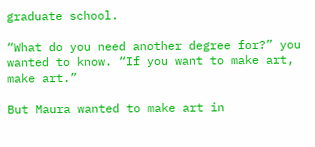graduate school.

“What do you need another degree for?” you wanted to know. “If you want to make art, make art.”

But Maura wanted to make art in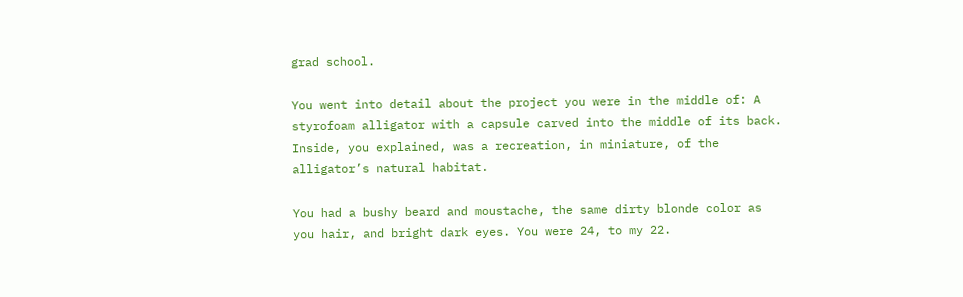grad school.

You went into detail about the project you were in the middle of: A styrofoam alligator with a capsule carved into the middle of its back. Inside, you explained, was a recreation, in miniature, of the alligator’s natural habitat.

You had a bushy beard and moustache, the same dirty blonde color as you hair, and bright dark eyes. You were 24, to my 22.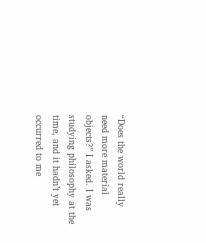“Does the world really need more material objects?” I asked. I was studying philosophy at the time, and it hadn’t yet occurred to me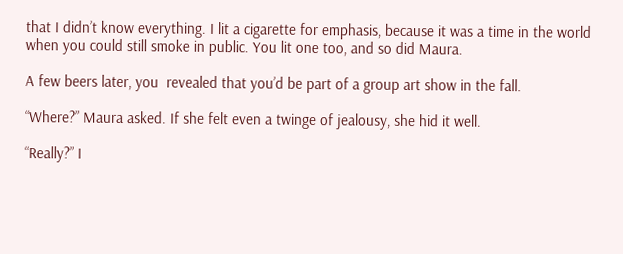that I didn’t know everything. I lit a cigarette for emphasis, because it was a time in the world when you could still smoke in public. You lit one too, and so did Maura.

A few beers later, you  revealed that you’d be part of a group art show in the fall.

“Where?” Maura asked. If she felt even a twinge of jealousy, she hid it well.

“Really?” I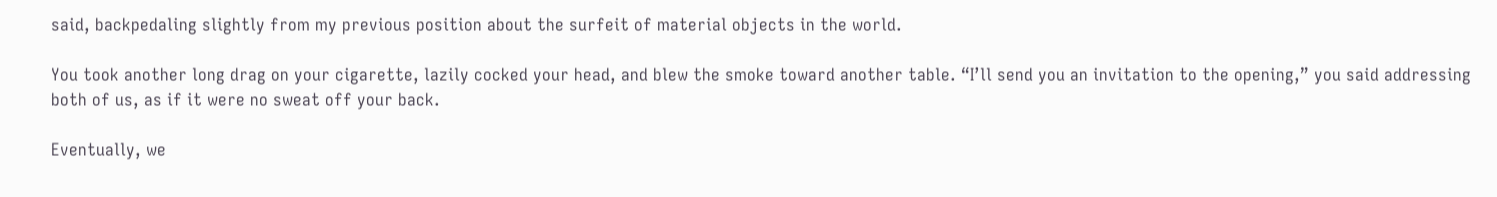said, backpedaling slightly from my previous position about the surfeit of material objects in the world.

You took another long drag on your cigarette, lazily cocked your head, and blew the smoke toward another table. “I’ll send you an invitation to the opening,” you said addressing both of us, as if it were no sweat off your back.

Eventually, we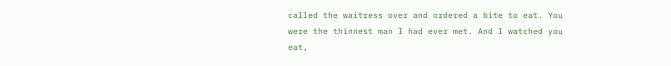called the waitress over and ordered a bite to eat. You were the thinnest man I had ever met. And I watched you eat,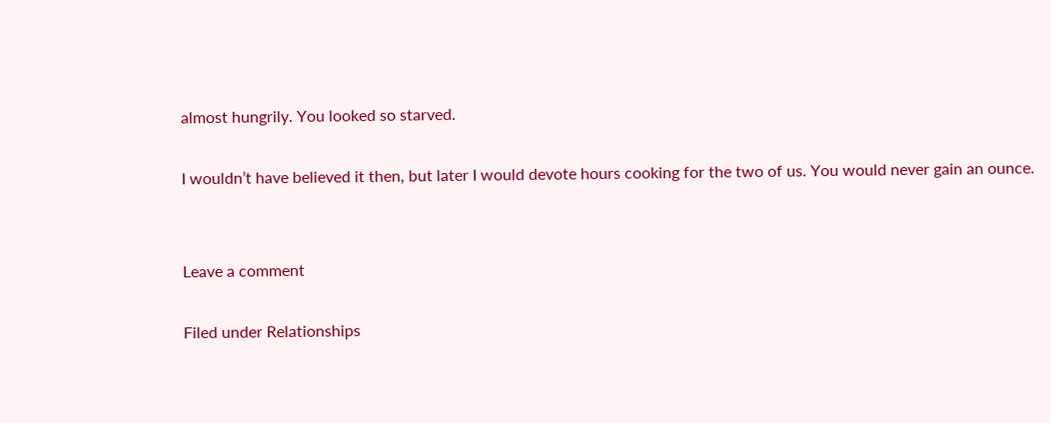almost hungrily. You looked so starved.

I wouldn’t have believed it then, but later I would devote hours cooking for the two of us. You would never gain an ounce.


Leave a comment

Filed under Relationships